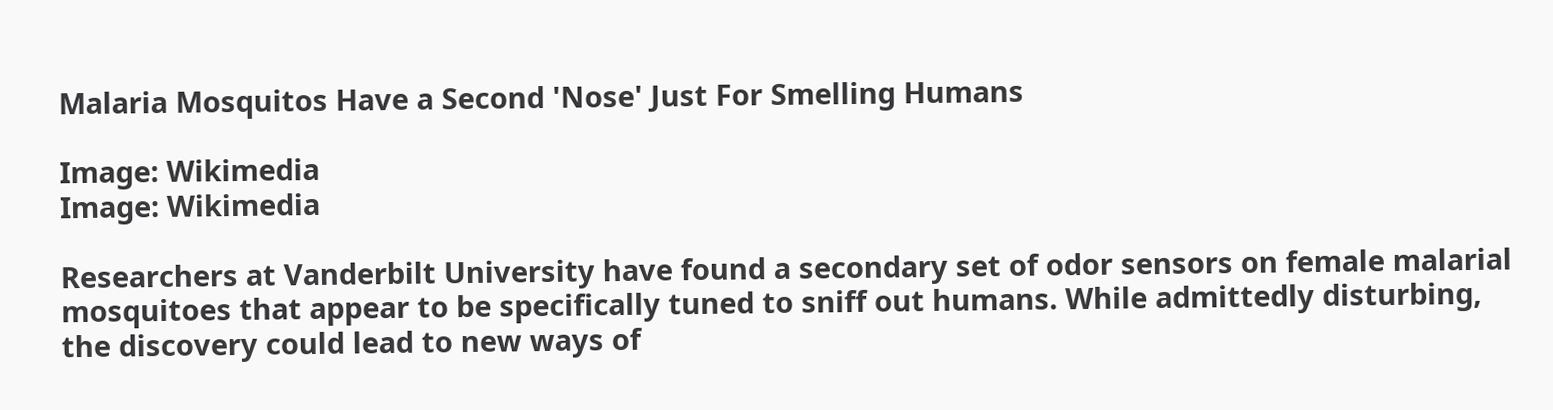Malaria Mosquitos Have a Second 'Nose' Just For Smelling Humans

Image: Wikimedia
Image: Wikimedia

Researchers at Vanderbilt University have found a secondary set of odor sensors on female malarial mosquitoes that appear to be specifically tuned to sniff out humans. While admittedly disturbing, the discovery could lead to new ways of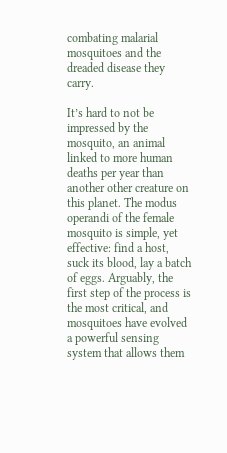combating malarial mosquitoes and the dreaded disease they carry.

It’s hard to not be impressed by the mosquito, an animal linked to more human deaths per year than another other creature on this planet. The modus operandi of the female mosquito is simple, yet effective: find a host, suck its blood, lay a batch of eggs. Arguably, the first step of the process is the most critical, and mosquitoes have evolved a powerful sensing system that allows them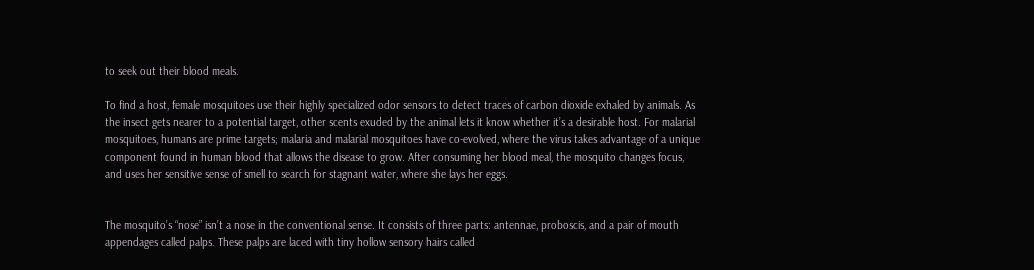to seek out their blood meals.

To find a host, female mosquitoes use their highly specialized odor sensors to detect traces of carbon dioxide exhaled by animals. As the insect gets nearer to a potential target, other scents exuded by the animal lets it know whether it’s a desirable host. For malarial mosquitoes, humans are prime targets; malaria and malarial mosquitoes have co-evolved, where the virus takes advantage of a unique component found in human blood that allows the disease to grow. After consuming her blood meal, the mosquito changes focus, and uses her sensitive sense of smell to search for stagnant water, where she lays her eggs.


The mosquito’s “nose” isn’t a nose in the conventional sense. It consists of three parts: antennae, proboscis, and a pair of mouth appendages called palps. These palps are laced with tiny hollow sensory hairs called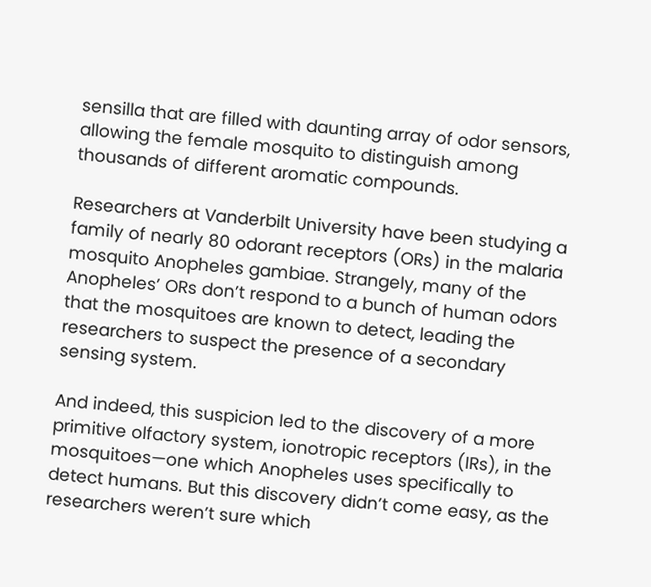sensilla that are filled with daunting array of odor sensors, allowing the female mosquito to distinguish among thousands of different aromatic compounds.

Researchers at Vanderbilt University have been studying a family of nearly 80 odorant receptors (ORs) in the malaria mosquito Anopheles gambiae. Strangely, many of the Anopheles’ ORs don’t respond to a bunch of human odors that the mosquitoes are known to detect, leading the researchers to suspect the presence of a secondary sensing system.

And indeed, this suspicion led to the discovery of a more primitive olfactory system, ionotropic receptors (IRs), in the mosquitoes—one which Anopheles uses specifically to detect humans. But this discovery didn’t come easy, as the researchers weren’t sure which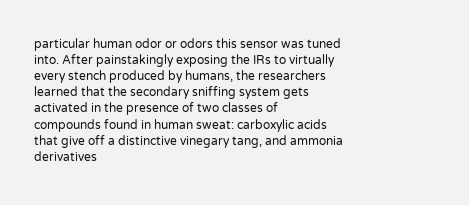particular human odor or odors this sensor was tuned into. After painstakingly exposing the IRs to virtually every stench produced by humans, the researchers learned that the secondary sniffing system gets activated in the presence of two classes of compounds found in human sweat: carboxylic acids that give off a distinctive vinegary tang, and ammonia derivatives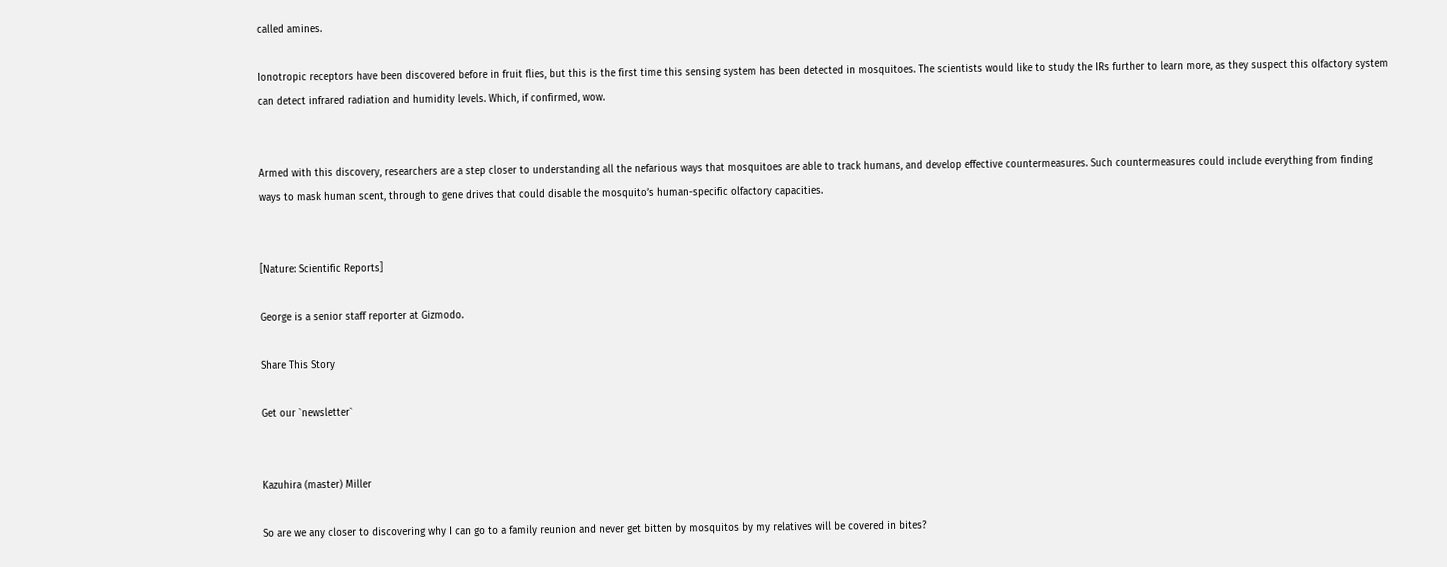called amines.

Ionotropic receptors have been discovered before in fruit flies, but this is the first time this sensing system has been detected in mosquitoes. The scientists would like to study the IRs further to learn more, as they suspect this olfactory system can detect infrared radiation and humidity levels. Which, if confirmed, wow.


Armed with this discovery, researchers are a step closer to understanding all the nefarious ways that mosquitoes are able to track humans, and develop effective countermeasures. Such countermeasures could include everything from finding ways to mask human scent, through to gene drives that could disable the mosquito’s human-specific olfactory capacities.


[Nature: Scientific Reports]

George is a senior staff reporter at Gizmodo.

Share This Story

Get our `newsletter`


Kazuhira (master) Miller

So are we any closer to discovering why I can go to a family reunion and never get bitten by mosquitos by my relatives will be covered in bites?